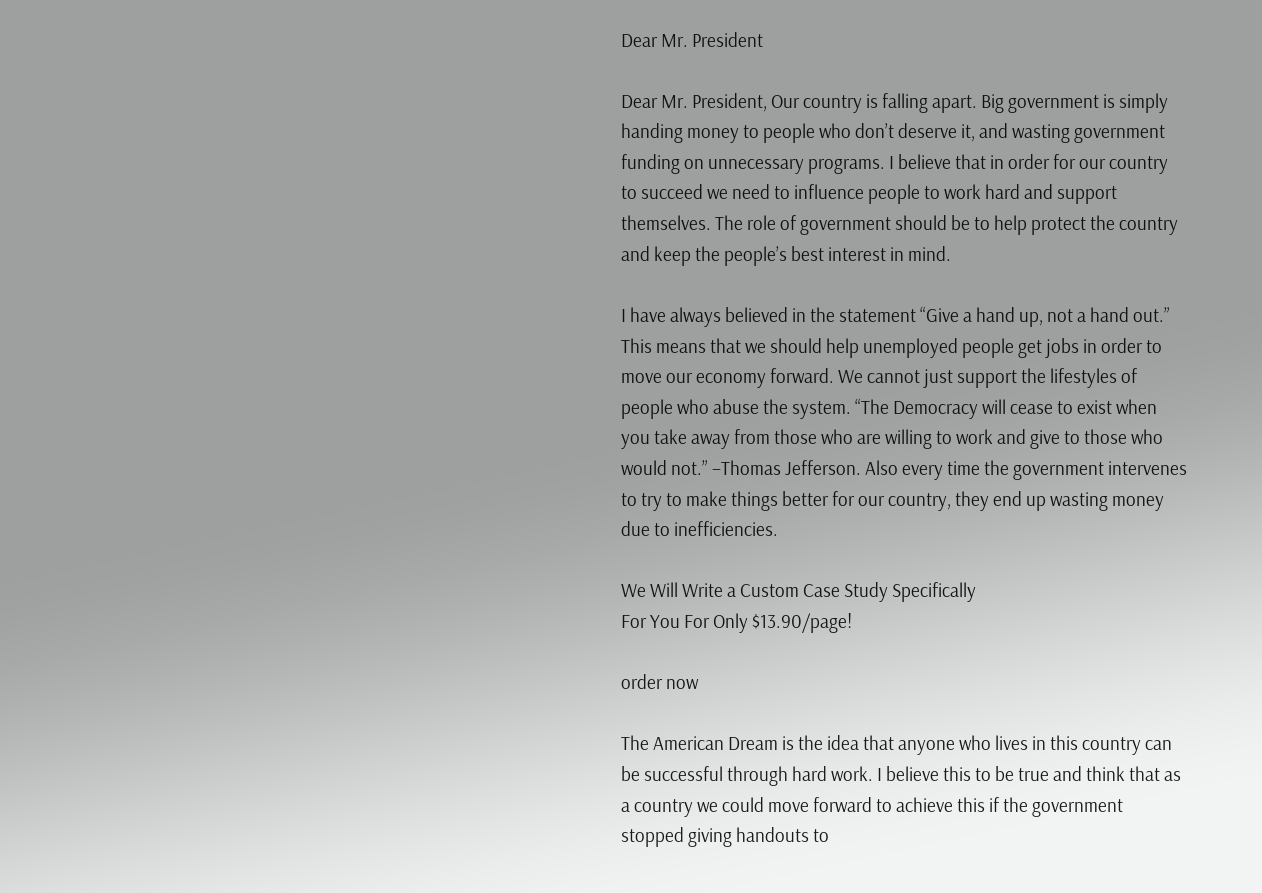Dear Mr. President

Dear Mr. President, Our country is falling apart. Big government is simply handing money to people who don’t deserve it, and wasting government funding on unnecessary programs. I believe that in order for our country to succeed we need to influence people to work hard and support themselves. The role of government should be to help protect the country and keep the people’s best interest in mind.

I have always believed in the statement “Give a hand up, not a hand out.” This means that we should help unemployed people get jobs in order to move our economy forward. We cannot just support the lifestyles of people who abuse the system. “The Democracy will cease to exist when you take away from those who are willing to work and give to those who would not.” –Thomas Jefferson. Also every time the government intervenes to try to make things better for our country, they end up wasting money due to inefficiencies.

We Will Write a Custom Case Study Specifically
For You For Only $13.90/page!

order now

The American Dream is the idea that anyone who lives in this country can be successful through hard work. I believe this to be true and think that as a country we could move forward to achieve this if the government stopped giving handouts to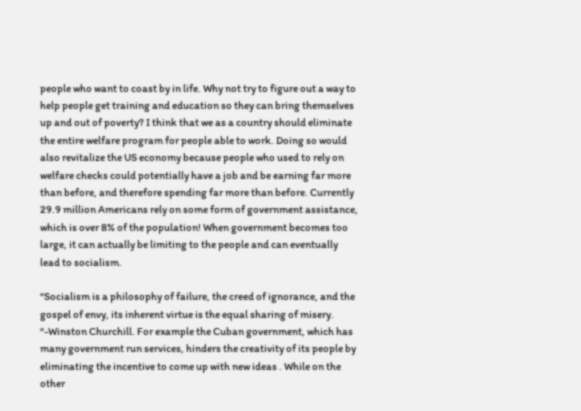people who want to coast by in life. Why not try to figure out a way to help people get training and education so they can bring themselves up and out of poverty? I think that we as a country should eliminate the entire welfare program for people able to work. Doing so would also revitalize the US economy because people who used to rely on welfare checks could potentially have a job and be earning far more than before, and therefore spending far more than before. Currently 29.9 million Americans rely on some form of government assistance, which is over 8% of the population! When government becomes too large, it can actually be limiting to the people and can eventually lead to socialism.

“Socialism is a philosophy of failure, the creed of ignorance, and the gospel of envy, its inherent virtue is the equal sharing of misery. “-Winston Churchill. For example the Cuban government, which has many government run services, hinders the creativity of its people by eliminating the incentive to come up with new ideas . While on the other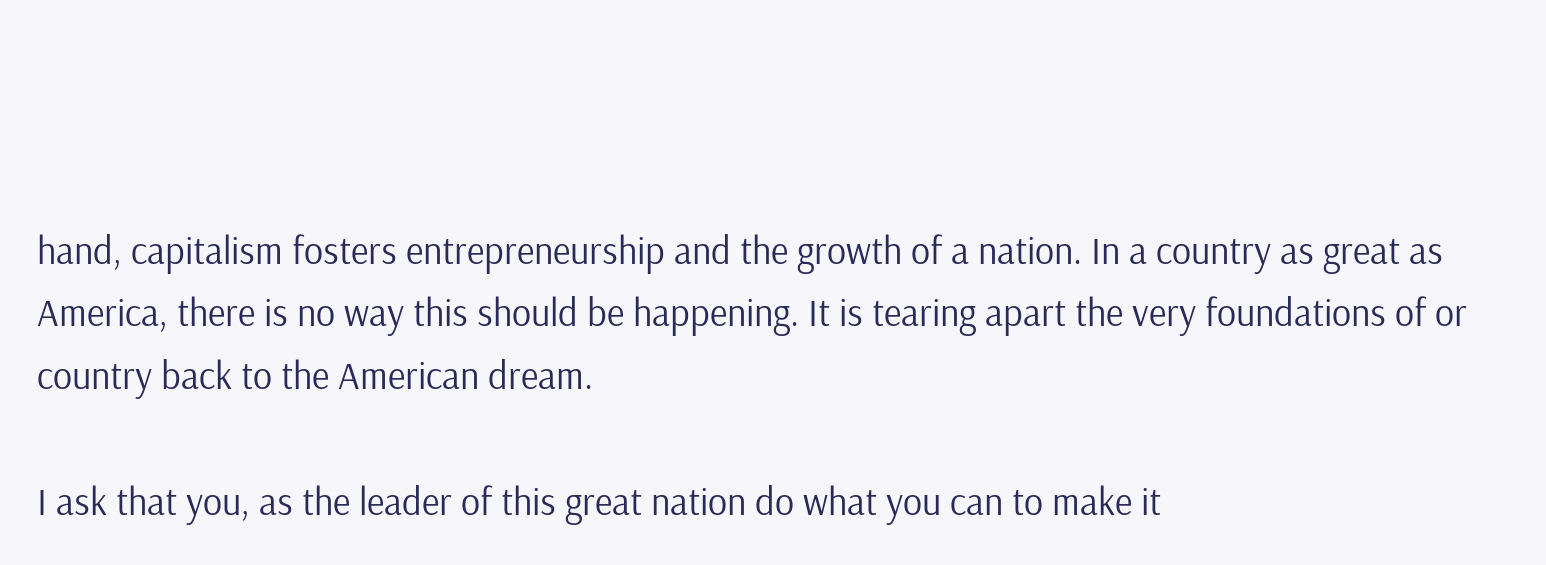hand, capitalism fosters entrepreneurship and the growth of a nation. In a country as great as America, there is no way this should be happening. It is tearing apart the very foundations of or country back to the American dream.

I ask that you, as the leader of this great nation do what you can to make it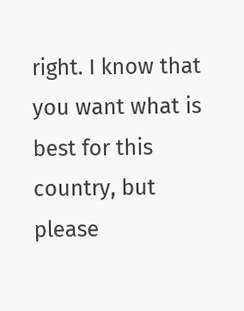right. I know that you want what is best for this country, but please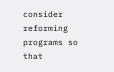consider reforming programs so that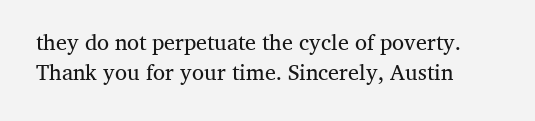they do not perpetuate the cycle of poverty. Thank you for your time. Sincerely, Austin